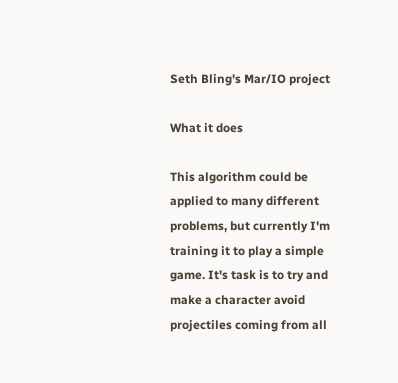Seth Bling's Mar/IO project

What it does

This algorithm could be applied to many different problems, but currently I'm training it to play a simple game. It's task is to try and make a character avoid projectiles coming from all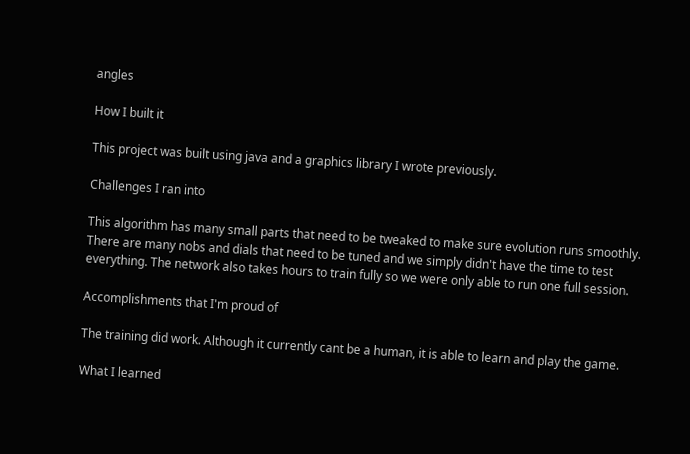angles

How I built it

This project was built using java and a graphics library I wrote previously.

Challenges I ran into

This algorithm has many small parts that need to be tweaked to make sure evolution runs smoothly. There are many nobs and dials that need to be tuned and we simply didn't have the time to test everything. The network also takes hours to train fully so we were only able to run one full session.

Accomplishments that I'm proud of

The training did work. Although it currently cant be a human, it is able to learn and play the game.

What I learned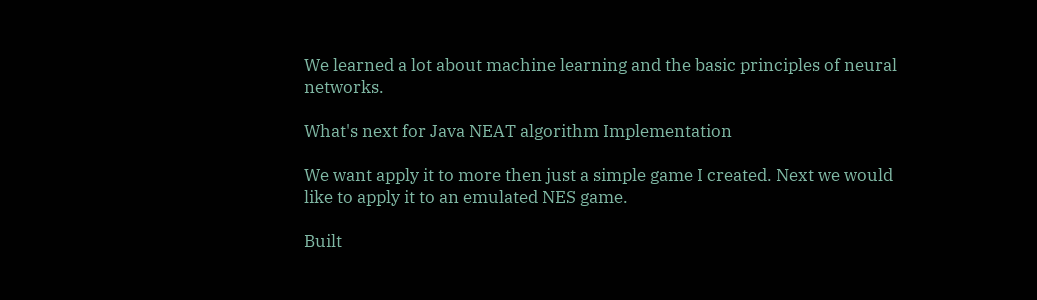We learned a lot about machine learning and the basic principles of neural networks.

What's next for Java NEAT algorithm Implementation

We want apply it to more then just a simple game I created. Next we would like to apply it to an emulated NES game.

Built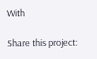With

Share this project: